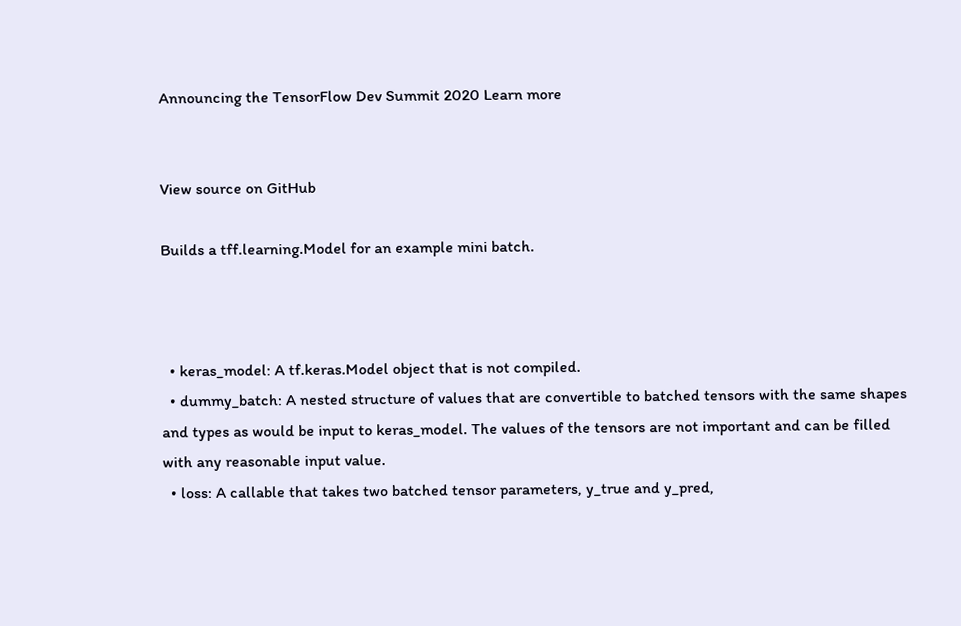Announcing the TensorFlow Dev Summit 2020 Learn more


View source on GitHub

Builds a tff.learning.Model for an example mini batch.



  • keras_model: A tf.keras.Model object that is not compiled.
  • dummy_batch: A nested structure of values that are convertible to batched tensors with the same shapes and types as would be input to keras_model. The values of the tensors are not important and can be filled with any reasonable input value.
  • loss: A callable that takes two batched tensor parameters, y_true and y_pred,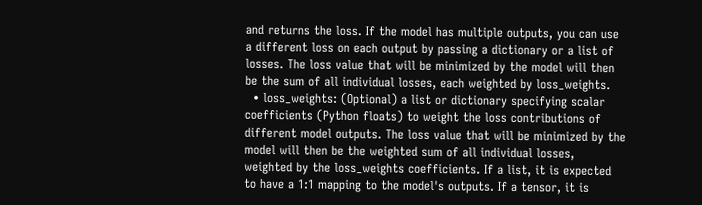and returns the loss. If the model has multiple outputs, you can use a different loss on each output by passing a dictionary or a list of losses. The loss value that will be minimized by the model will then be the sum of all individual losses, each weighted by loss_weights.
  • loss_weights: (Optional) a list or dictionary specifying scalar coefficients (Python floats) to weight the loss contributions of different model outputs. The loss value that will be minimized by the model will then be the weighted sum of all individual losses, weighted by the loss_weights coefficients. If a list, it is expected to have a 1:1 mapping to the model's outputs. If a tensor, it is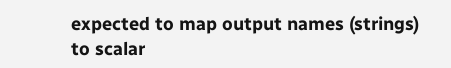expected to map output names (strings) to scalar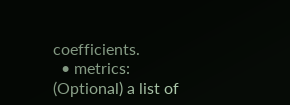coefficients.
  • metrics: (Optional) a list of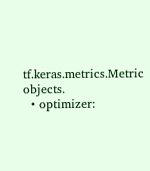tf.keras.metrics.Metric objects.
  • optimizer: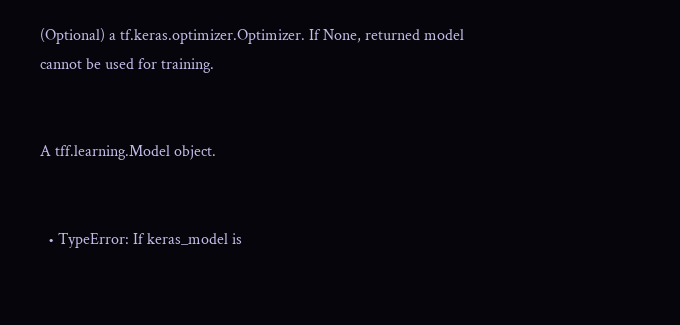(Optional) a tf.keras.optimizer.Optimizer. If None, returned model cannot be used for training.


A tff.learning.Model object.


  • TypeError: If keras_model is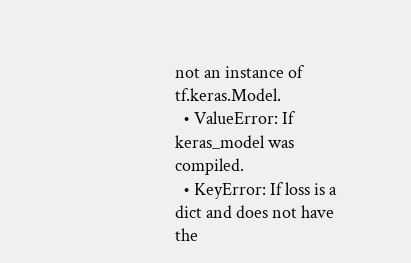not an instance of tf.keras.Model.
  • ValueError: If keras_model was compiled.
  • KeyError: If loss is a dict and does not have the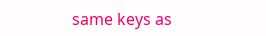same keys as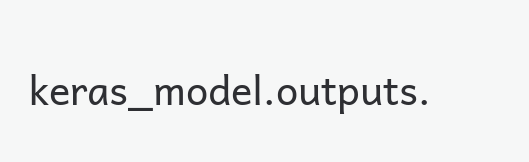keras_model.outputs.